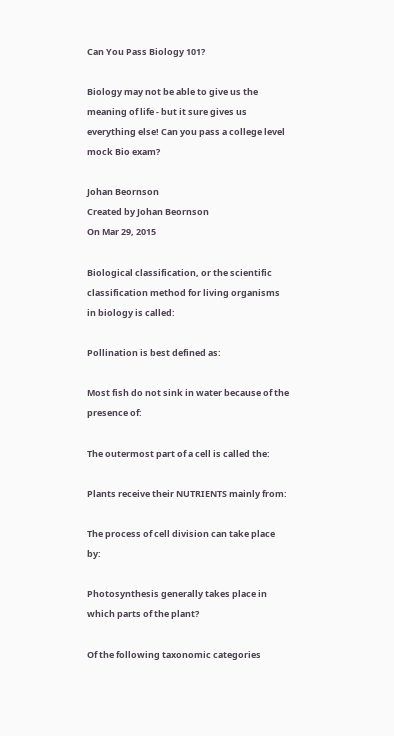Can You Pass Biology 101?

Biology may not be able to give us the meaning of life - but it sure gives us everything else! Can you pass a college level mock Bio exam?

Johan Beornson
Created by Johan Beornson
On Mar 29, 2015

Biological classification, or the scientific classification method for living organisms in biology is called:

Pollination is best defined as:

Most fish do not sink in water because of the presence of:

The outermost part of a cell is called the:

Plants receive their NUTRIENTS mainly from:

The process of cell division can take place by:

Photosynthesis generally takes place in which parts of the plant?

Of the following taxonomic categories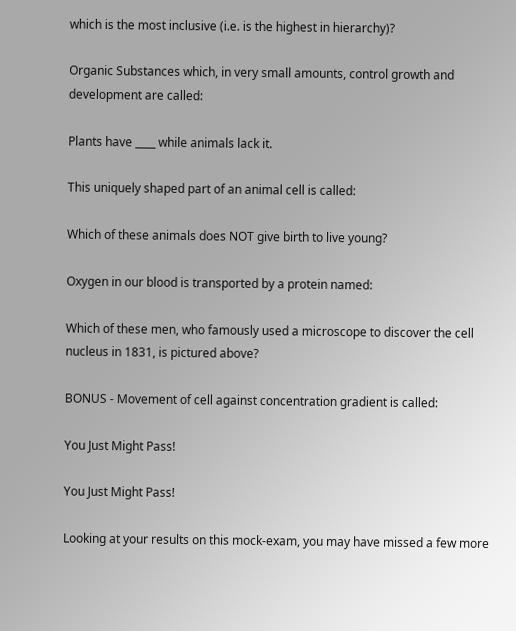which is the most inclusive (i.e. is the highest in hierarchy)?

Organic Substances which, in very small amounts, control growth and development are called:

Plants have ____ while animals lack it.

This uniquely shaped part of an animal cell is called:

Which of these animals does NOT give birth to live young?

Oxygen in our blood is transported by a protein named:

Which of these men, who famously used a microscope to discover the cell nucleus in 1831, is pictured above?

BONUS - Movement of cell against concentration gradient is called:

You Just Might Pass!

You Just Might Pass!

Looking at your results on this mock-exam, you may have missed a few more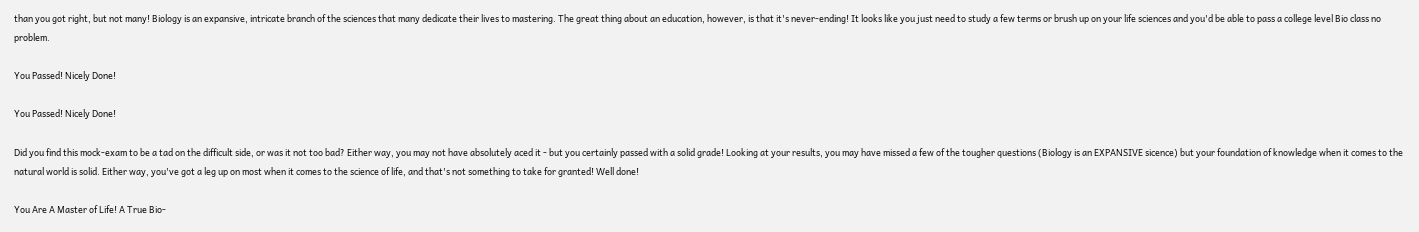than you got right, but not many! Biology is an expansive, intricate branch of the sciences that many dedicate their lives to mastering. The great thing about an education, however, is that it's never-ending! It looks like you just need to study a few terms or brush up on your life sciences and you'd be able to pass a college level Bio class no problem.

You Passed! Nicely Done!

You Passed! Nicely Done!

Did you find this mock-exam to be a tad on the difficult side, or was it not too bad? Either way, you may not have absolutely aced it - but you certainly passed with a solid grade! Looking at your results, you may have missed a few of the tougher questions (Biology is an EXPANSIVE sicence) but your foundation of knowledge when it comes to the natural world is solid. Either way, you've got a leg up on most when it comes to the science of life, and that's not something to take for granted! Well done!

You Are A Master of Life! A True Bio-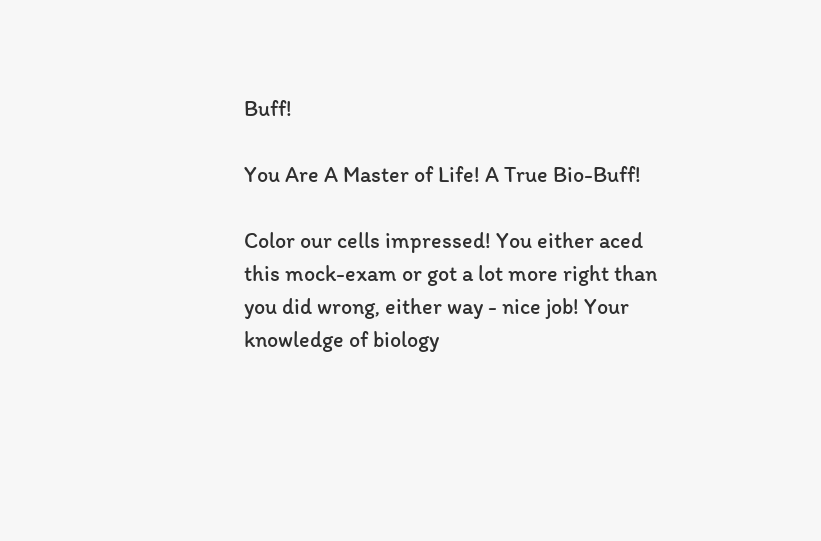Buff!

You Are A Master of Life! A True Bio-Buff!

Color our cells impressed! You either aced this mock-exam or got a lot more right than you did wrong, either way - nice job! Your knowledge of biology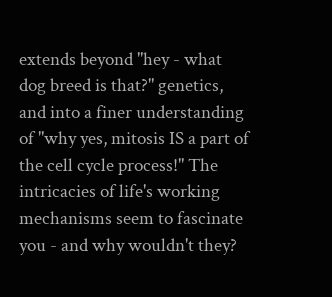extends beyond "hey - what dog breed is that?" genetics, and into a finer understanding of "why yes, mitosis IS a part of the cell cycle process!" The intricacies of life's working mechanisms seem to fascinate you - and why wouldn't they?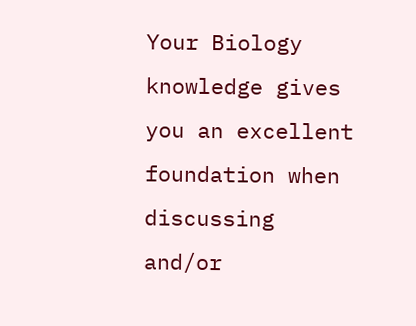Your Biology knowledge gives you an excellent foundation when discussing and/or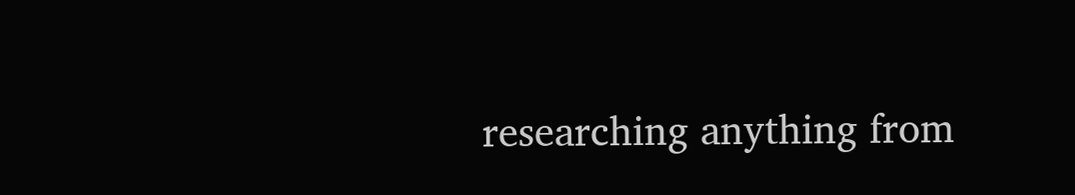researching anything from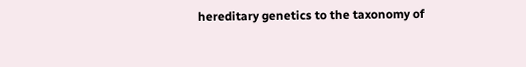hereditary genetics to the taxonomy of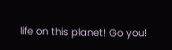life on this planet! Go you!